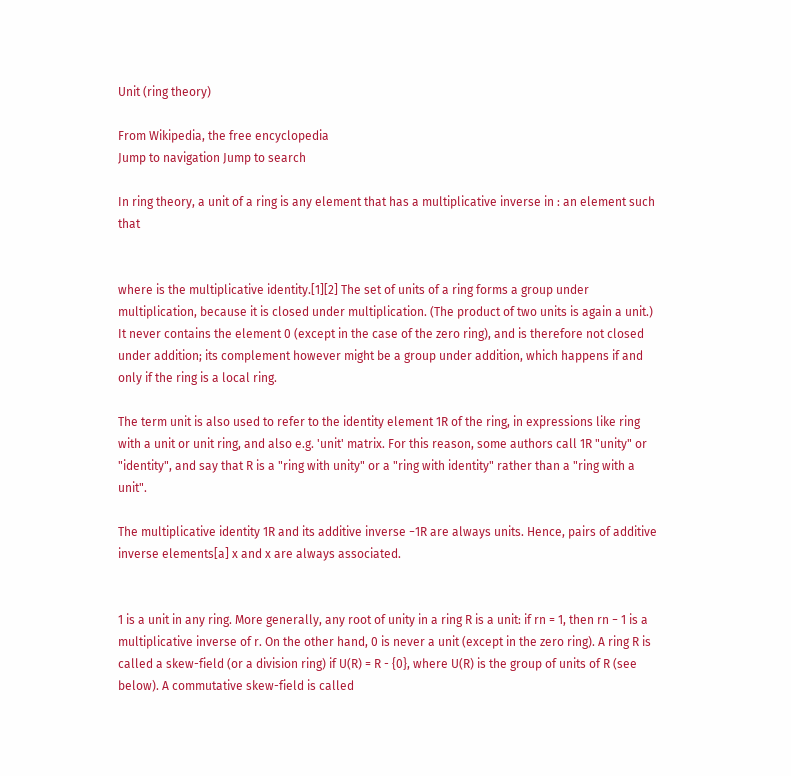Unit (ring theory)

From Wikipedia, the free encyclopedia
Jump to navigation Jump to search

In ring theory, a unit of a ring is any element that has a multiplicative inverse in : an element such that


where is the multiplicative identity.[1][2] The set of units of a ring forms a group under multiplication, because it is closed under multiplication. (The product of two units is again a unit.) It never contains the element 0 (except in the case of the zero ring), and is therefore not closed under addition; its complement however might be a group under addition, which happens if and only if the ring is a local ring.

The term unit is also used to refer to the identity element 1R of the ring, in expressions like ring with a unit or unit ring, and also e.g. 'unit' matrix. For this reason, some authors call 1R "unity" or "identity", and say that R is a "ring with unity" or a "ring with identity" rather than a "ring with a unit".

The multiplicative identity 1R and its additive inverse −1R are always units. Hence, pairs of additive inverse elements[a] x and x are always associated.


1 is a unit in any ring. More generally, any root of unity in a ring R is a unit: if rn = 1, then rn − 1 is a multiplicative inverse of r. On the other hand, 0 is never a unit (except in the zero ring). A ring R is called a skew-field (or a division ring) if U(R) = R - {0}, where U(R) is the group of units of R (see below). A commutative skew-field is called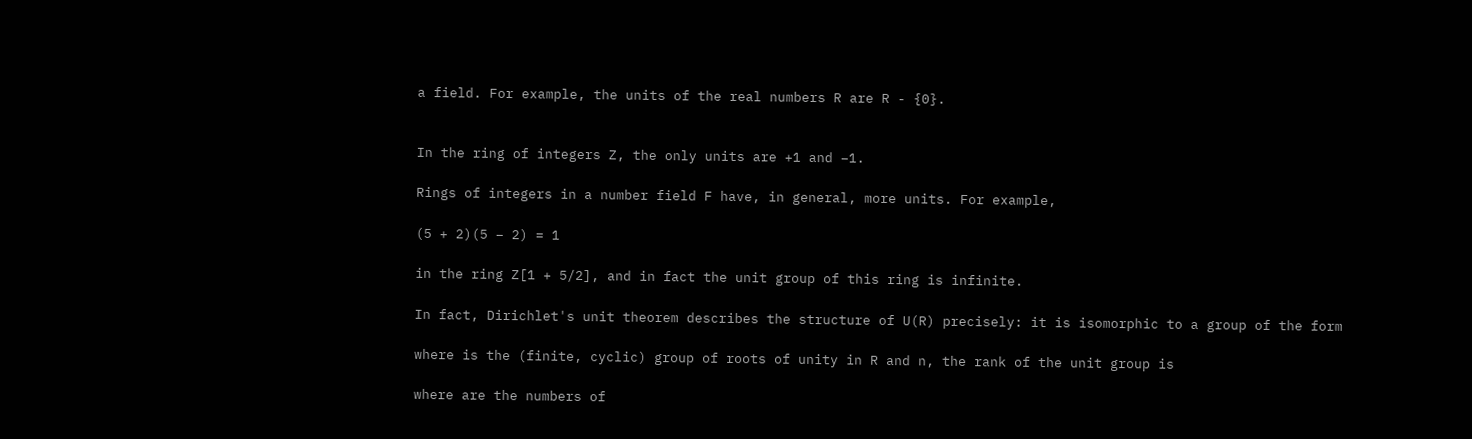a field. For example, the units of the real numbers R are R - {0}.


In the ring of integers Z, the only units are +1 and −1.

Rings of integers in a number field F have, in general, more units. For example,

(5 + 2)(5 − 2) = 1

in the ring Z[1 + 5/2], and in fact the unit group of this ring is infinite.

In fact, Dirichlet's unit theorem describes the structure of U(R) precisely: it is isomorphic to a group of the form

where is the (finite, cyclic) group of roots of unity in R and n, the rank of the unit group is

where are the numbers of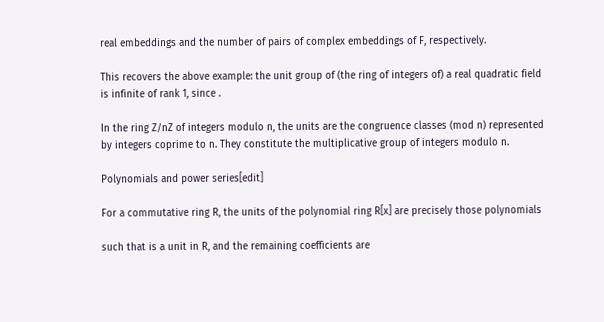real embeddings and the number of pairs of complex embeddings of F, respectively.

This recovers the above example: the unit group of (the ring of integers of) a real quadratic field is infinite of rank 1, since .

In the ring Z/nZ of integers modulo n, the units are the congruence classes (mod n) represented by integers coprime to n. They constitute the multiplicative group of integers modulo n.

Polynomials and power series[edit]

For a commutative ring R, the units of the polynomial ring R[x] are precisely those polynomials

such that is a unit in R, and the remaining coefficients are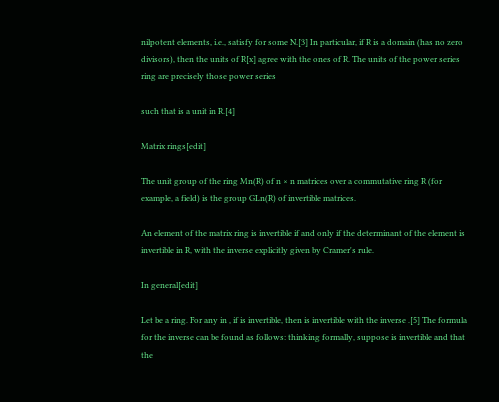nilpotent elements, i.e., satisfy for some N.[3] In particular, if R is a domain (has no zero divisors), then the units of R[x] agree with the ones of R. The units of the power series ring are precisely those power series

such that is a unit in R.[4]

Matrix rings[edit]

The unit group of the ring Mn(R) of n × n matrices over a commutative ring R (for example, a field) is the group GLn(R) of invertible matrices.

An element of the matrix ring is invertible if and only if the determinant of the element is invertible in R, with the inverse explicitly given by Cramer's rule.

In general[edit]

Let be a ring. For any in , if is invertible, then is invertible with the inverse .[5] The formula for the inverse can be found as follows: thinking formally, suppose is invertible and that the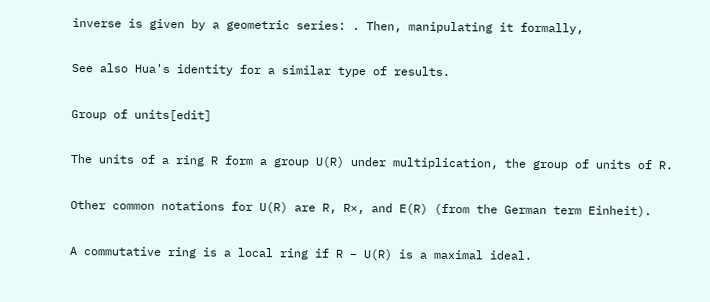inverse is given by a geometric series: . Then, manipulating it formally,

See also Hua's identity for a similar type of results.

Group of units[edit]

The units of a ring R form a group U(R) under multiplication, the group of units of R.

Other common notations for U(R) are R, R×, and E(R) (from the German term Einheit).

A commutative ring is a local ring if R − U(R) is a maximal ideal.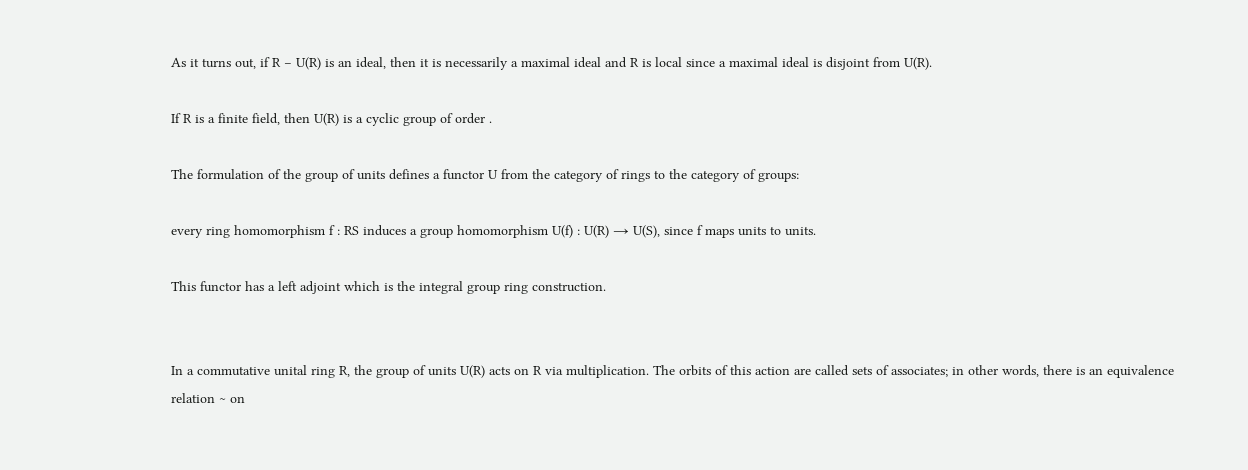As it turns out, if R − U(R) is an ideal, then it is necessarily a maximal ideal and R is local since a maximal ideal is disjoint from U(R).

If R is a finite field, then U(R) is a cyclic group of order .

The formulation of the group of units defines a functor U from the category of rings to the category of groups:

every ring homomorphism f : RS induces a group homomorphism U(f) : U(R) → U(S), since f maps units to units.

This functor has a left adjoint which is the integral group ring construction.


In a commutative unital ring R, the group of units U(R) acts on R via multiplication. The orbits of this action are called sets of associates; in other words, there is an equivalence relation ∼ on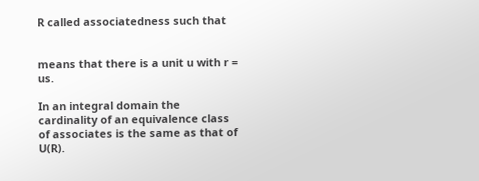R called associatedness such that


means that there is a unit u with r = us.

In an integral domain the cardinality of an equivalence class of associates is the same as that of U(R).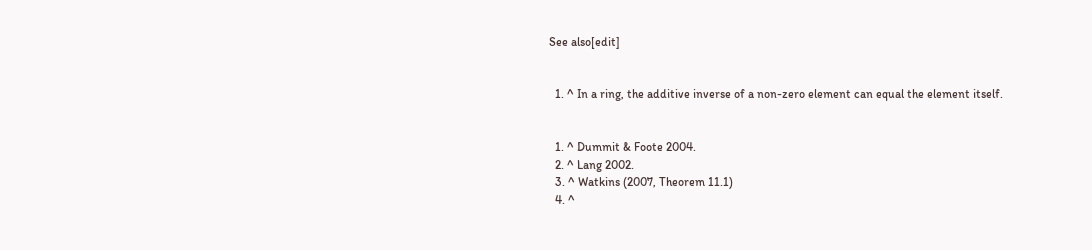See also[edit]


  1. ^ In a ring, the additive inverse of a non-zero element can equal the element itself.


  1. ^ Dummit & Foote 2004.
  2. ^ Lang 2002.
  3. ^ Watkins (2007, Theorem 11.1)
  4. ^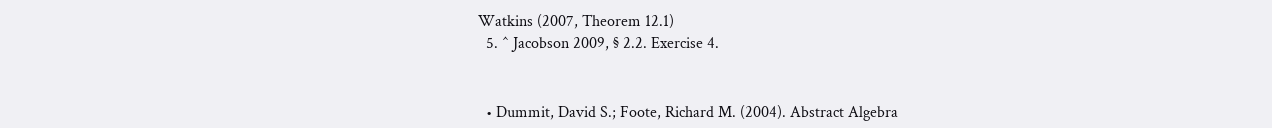Watkins (2007, Theorem 12.1)
  5. ^ Jacobson 2009, § 2.2. Exercise 4.


  • Dummit, David S.; Foote, Richard M. (2004). Abstract Algebra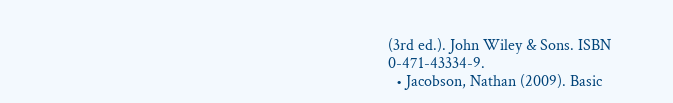(3rd ed.). John Wiley & Sons. ISBN 0-471-43334-9.
  • Jacobson, Nathan (2009). Basic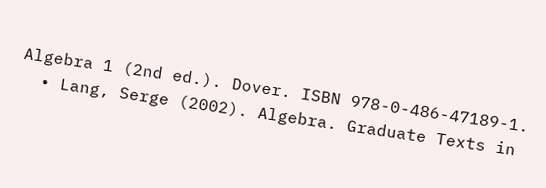Algebra 1 (2nd ed.). Dover. ISBN 978-0-486-47189-1.
  • Lang, Serge (2002). Algebra. Graduate Texts in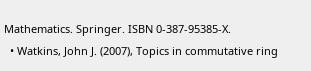Mathematics. Springer. ISBN 0-387-95385-X.
  • Watkins, John J. (2007), Topics in commutative ring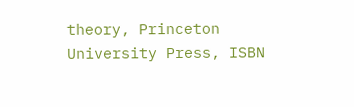theory, Princeton University Press, ISBN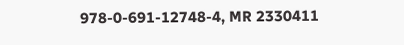978-0-691-12748-4, MR 2330411